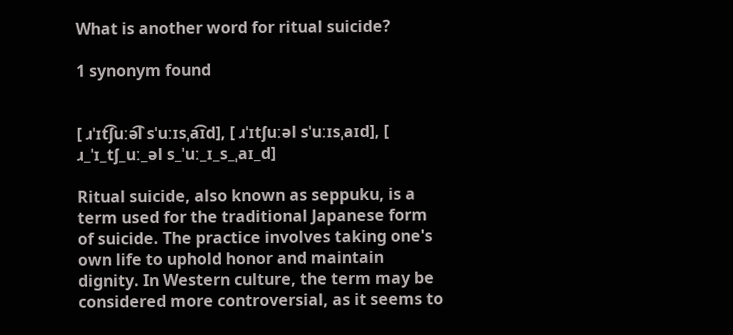What is another word for ritual suicide?

1 synonym found


[ ɹˈɪt͡ʃuːə͡l sˈuːɪsˌa͡ɪd], [ ɹˈɪtʃuːəl sˈuːɪsˌaɪd], [ ɹ_ˈɪ_tʃ_uː_əl s_ˈuː_ɪ_s_ˌaɪ_d]

Ritual suicide, also known as seppuku, is a term used for the traditional Japanese form of suicide. The practice involves taking one's own life to uphold honor and maintain dignity. In Western culture, the term may be considered more controversial, as it seems to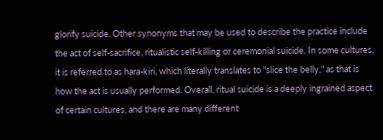glorify suicide. Other synonyms that may be used to describe the practice include the act of self-sacrifice, ritualistic self-killing or ceremonial suicide. In some cultures, it is referred to as hara-kiri, which literally translates to "slice the belly," as that is how the act is usually performed. Overall, ritual suicide is a deeply ingrained aspect of certain cultures, and there are many different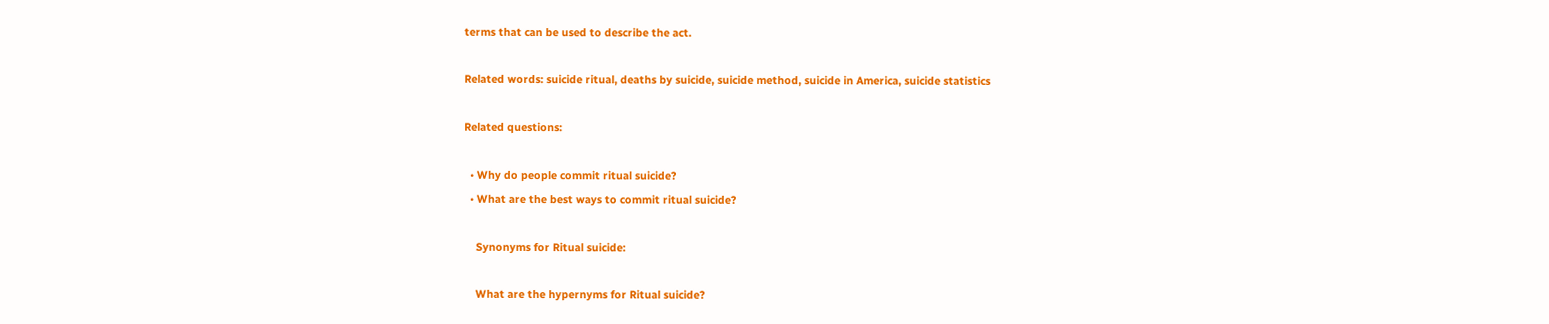terms that can be used to describe the act.

Related words: suicide ritual, deaths by suicide, suicide method, suicide in America, suicide statistics

Related questions:

  • Why do people commit ritual suicide?
  • What are the best ways to commit ritual suicide?

    Synonyms for Ritual suicide:

    What are the hypernyms for Ritual suicide?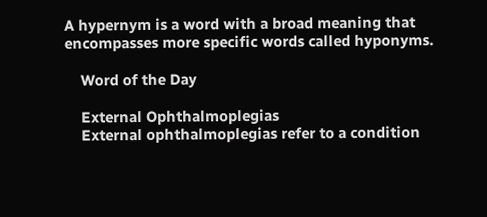A hypernym is a word with a broad meaning that encompasses more specific words called hyponyms.

    Word of the Day

    External Ophthalmoplegias
    External ophthalmoplegias refer to a condition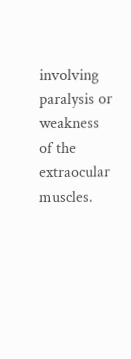involving paralysis or weakness of the extraocular muscles.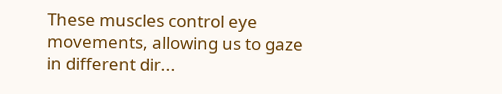These muscles control eye movements, allowing us to gaze in different dir...